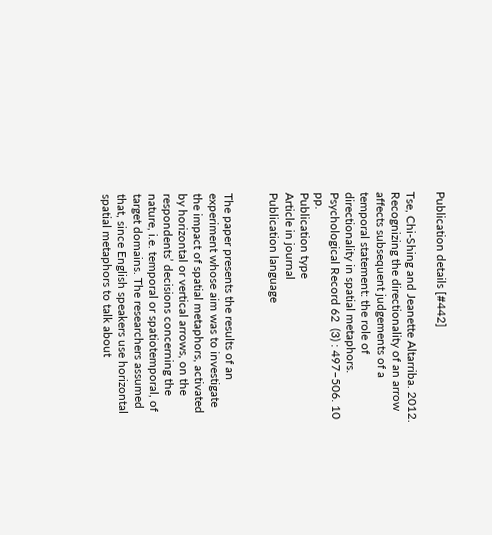Publication details [#442]

Tse, Chi-Shing and Jeanette Altarriba. 2012. Recognizing the directionality of an arrow affects subsequent judgements of a temporal statement: the role of directionality in spatial metaphors. Psychological Record 62  (3) : 497–506. 10 pp.
Publication type
Article in journal
Publication language


The paper presents the results of an experiment whose aim was to investigate the impact of spatial metaphors, activated by horizontal or vertical arrows, on the respondents’ decisions concerning the nature, i.e. temporal or spatiotemporal, of target domains. The researchers assumed that, since English speakers use horizontal spatial metaphors to talk about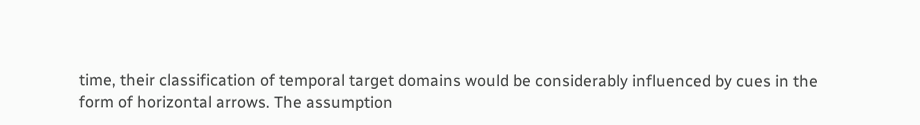time, their classification of temporal target domains would be considerably influenced by cues in the form of horizontal arrows. The assumption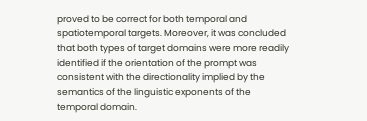proved to be correct for both temporal and spatiotemporal targets. Moreover, it was concluded that both types of target domains were more readily identified if the orientation of the prompt was consistent with the directionality implied by the semantics of the linguistic exponents of the temporal domain.